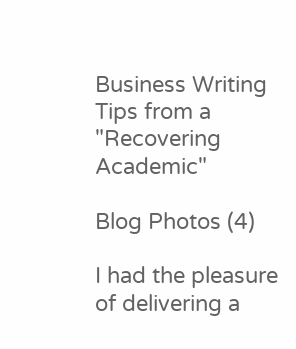Business Writing Tips from a "Recovering Academic"

Blog Photos (4)

I had the pleasure of delivering a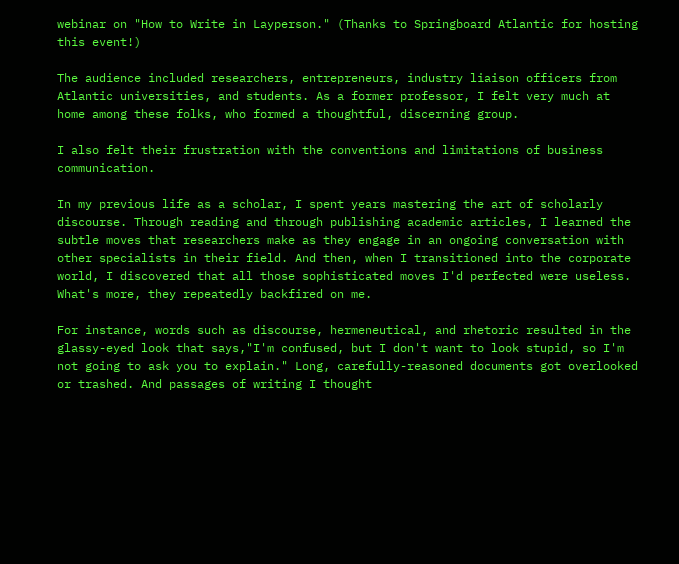webinar on "How to Write in Layperson." (Thanks to Springboard Atlantic for hosting this event!)

The audience included researchers, entrepreneurs, industry liaison officers from Atlantic universities, and students. As a former professor, I felt very much at home among these folks, who formed a thoughtful, discerning group.

I also felt their frustration with the conventions and limitations of business communication.

In my previous life as a scholar, I spent years mastering the art of scholarly discourse. Through reading and through publishing academic articles, I learned the subtle moves that researchers make as they engage in an ongoing conversation with other specialists in their field. And then, when I transitioned into the corporate world, I discovered that all those sophisticated moves I'd perfected were useless. What's more, they repeatedly backfired on me.

For instance, words such as discourse, hermeneutical, and rhetoric resulted in the glassy-eyed look that says,"I'm confused, but I don't want to look stupid, so I'm not going to ask you to explain." Long, carefully-reasoned documents got overlooked or trashed. And passages of writing I thought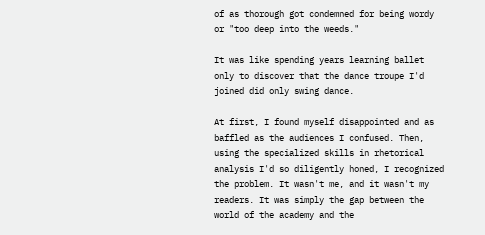of as thorough got condemned for being wordy or "too deep into the weeds."

It was like spending years learning ballet only to discover that the dance troupe I'd joined did only swing dance.

At first, I found myself disappointed and as baffled as the audiences I confused. Then, using the specialized skills in rhetorical analysis I'd so diligently honed, I recognized the problem. It wasn't me, and it wasn't my readers. It was simply the gap between the world of the academy and the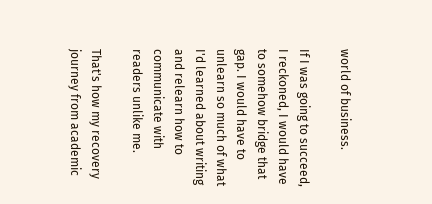world of business.

If I was going to succeed, I reckoned, I would have to somehow bridge that gap. I would have to unlearn so much of what I'd learned about writing and relearn how to communicate with readers unlike me.

That's how my recovery journey from academic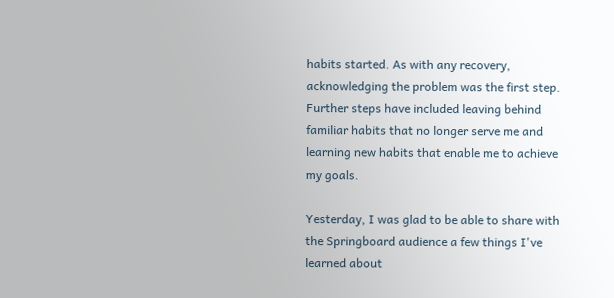habits started. As with any recovery, acknowledging the problem was the first step. Further steps have included leaving behind familiar habits that no longer serve me and learning new habits that enable me to achieve my goals.

Yesterday, I was glad to be able to share with the Springboard audience a few things I've learned about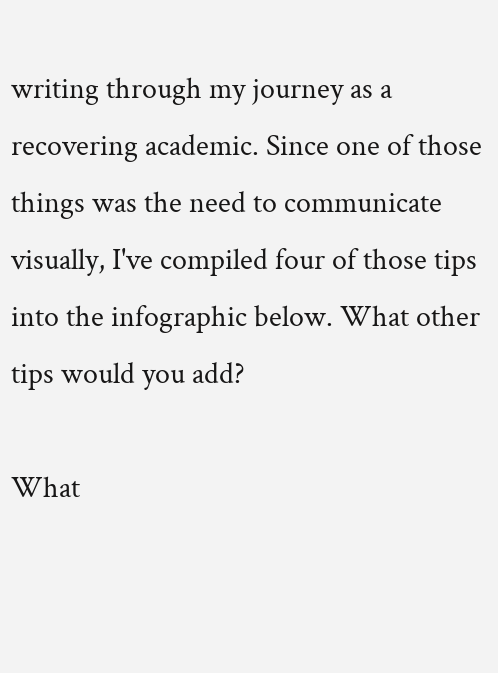writing through my journey as a recovering academic. Since one of those things was the need to communicate visually, I've compiled four of those tips into the infographic below. What other tips would you add?

What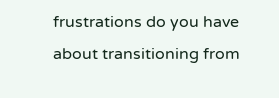frustrations do you have about transitioning from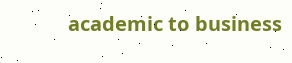academic to business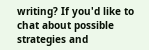writing? If you'd like to chat about possible strategies and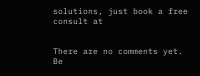solutions, just book a free consult at


There are no comments yet. Be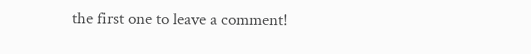the first one to leave a comment!